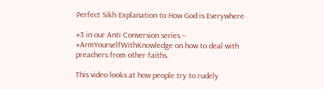Perfect Sikh Explanation to How God is Everywhere

#3 in our Anti Conversion series – #ArmYourselfWithKnowledge on how to deal with preachers from other faiths.

This video looks at how people try to rudely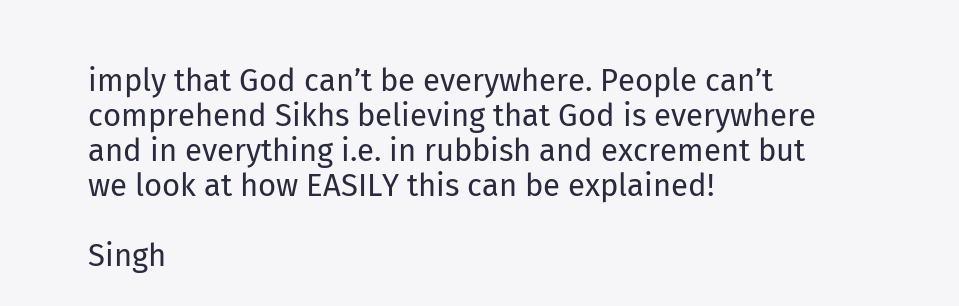imply that God can’t be everywhere. People can’t comprehend Sikhs believing that God is everywhere and in everything i.e. in rubbish and excrement but we look at how EASILY this can be explained!

Singh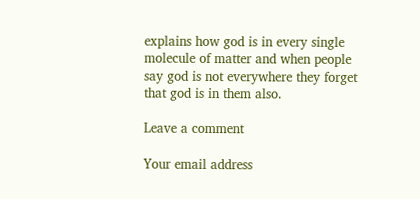explains how god is in every single molecule of matter and when people say god is not everywhere they forget that god is in them also.

Leave a comment

Your email address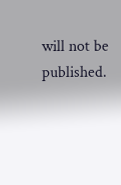will not be published.